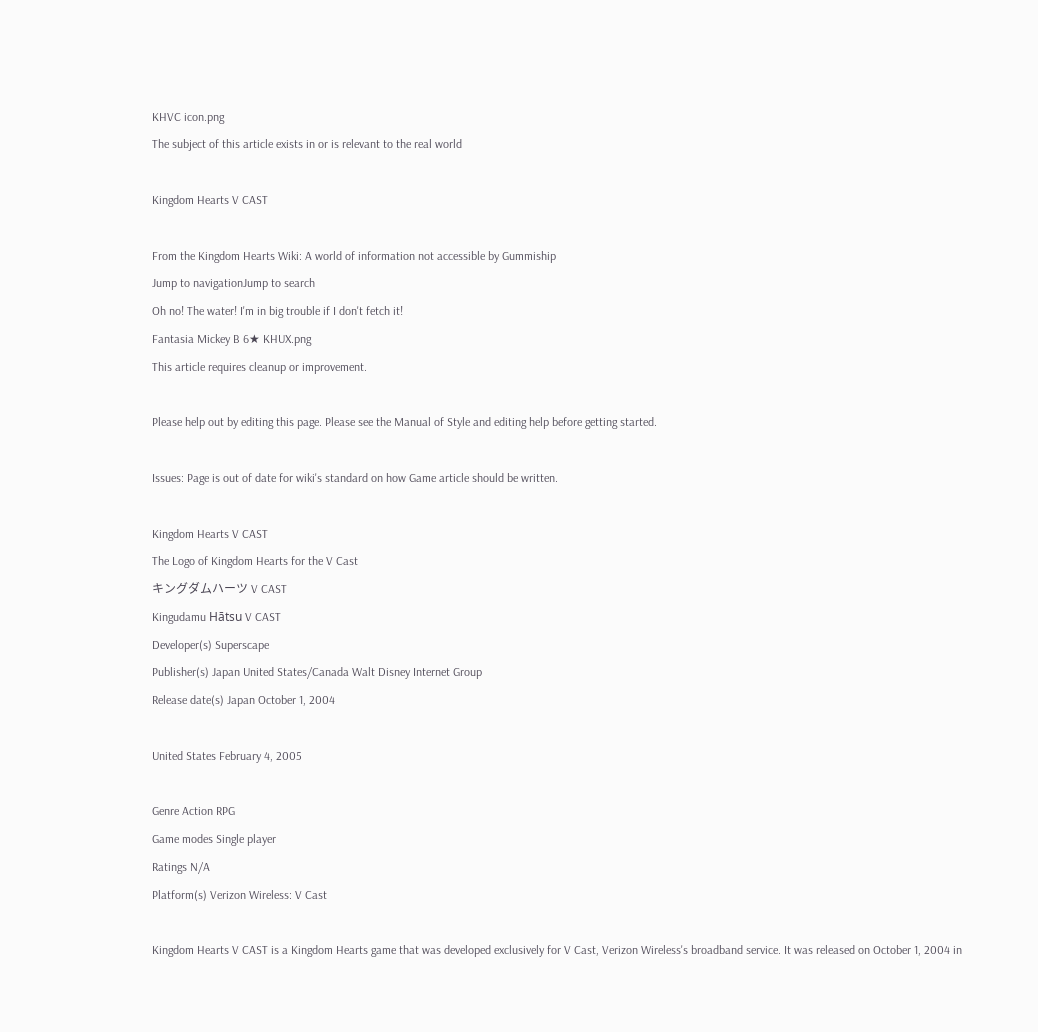KHVC icon.png
The subject of this article exists in or is relevant to the real world

Kingdom Hearts V CAST

From the Kingdom Hearts Wiki: A world of information not accessible by Gummiship
Jump to navigationJump to search
Oh no! The water! I'm in big trouble if I don't fetch it!
Fantasia Mickey B 6★ KHUX.png
This article requires cleanup or improvement.

Please help out by editing this page. Please see the Manual of Style and editing help before getting started.

Issues: Page is out of date for wiki's standard on how Game article should be written.

Kingdom Hearts V CAST
The Logo of Kingdom Hearts for the V Cast
キングダムハーツ V CAST
Kingudamu Hātsu V CAST
Developer(s) Superscape
Publisher(s) Japan United States/Canada Walt Disney Internet Group
Release date(s) Japan October 1, 2004

United States February 4, 2005

Genre Action RPG
Game modes Single player
Ratings N/A
Platform(s) Verizon Wireless: V Cast

Kingdom Hearts V CAST is a Kingdom Hearts game that was developed exclusively for V Cast, Verizon Wireless's broadband service. It was released on October 1, 2004 in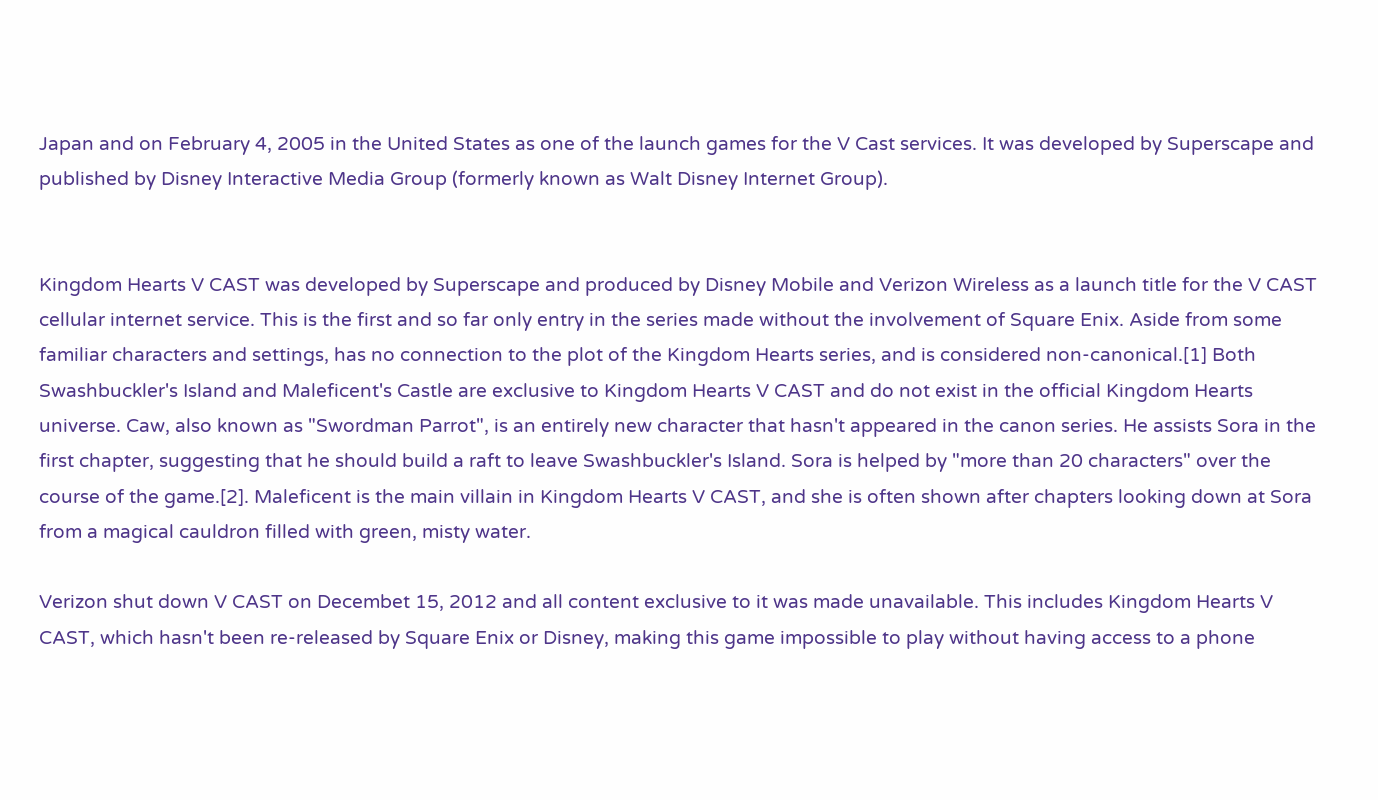Japan and on February 4, 2005 in the United States as one of the launch games for the V Cast services. It was developed by Superscape and published by Disney Interactive Media Group (formerly known as Walt Disney Internet Group).


Kingdom Hearts V CAST was developed by Superscape and produced by Disney Mobile and Verizon Wireless as a launch title for the V CAST cellular internet service. This is the first and so far only entry in the series made without the involvement of Square Enix. Aside from some familiar characters and settings, has no connection to the plot of the Kingdom Hearts series, and is considered non-canonical.[1] Both Swashbuckler's Island and Maleficent's Castle are exclusive to Kingdom Hearts V CAST and do not exist in the official Kingdom Hearts universe. Caw, also known as "Swordman Parrot", is an entirely new character that hasn't appeared in the canon series. He assists Sora in the first chapter, suggesting that he should build a raft to leave Swashbuckler's Island. Sora is helped by "more than 20 characters" over the course of the game.[2]. Maleficent is the main villain in Kingdom Hearts V CAST, and she is often shown after chapters looking down at Sora from a magical cauldron filled with green, misty water.

Verizon shut down V CAST on Decembet 15, 2012 and all content exclusive to it was made unavailable. This includes Kingdom Hearts V CAST, which hasn't been re-released by Square Enix or Disney, making this game impossible to play without having access to a phone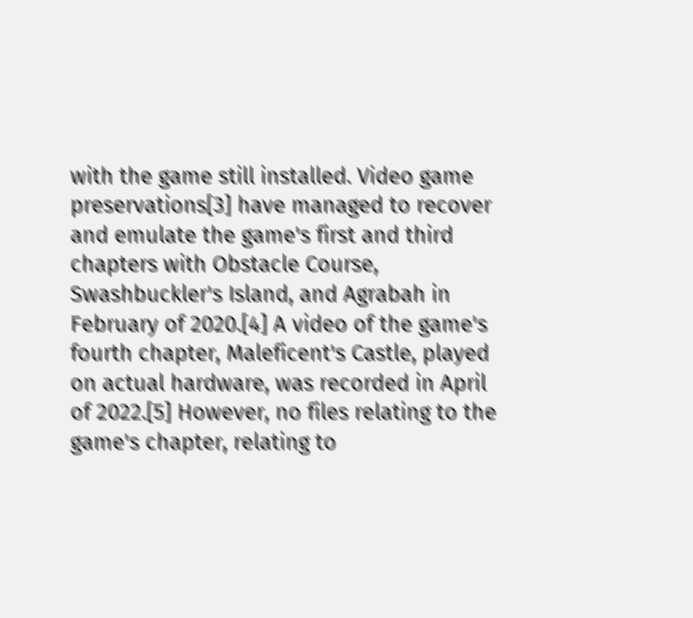with the game still installed. Video game preservations[3] have managed to recover and emulate the game's first and third chapters with Obstacle Course, Swashbuckler's Island, and Agrabah in February of 2020.[4] A video of the game's fourth chapter, Maleficent's Castle, played on actual hardware, was recorded in April of 2022.[5] However, no files relating to the game's chapter, relating to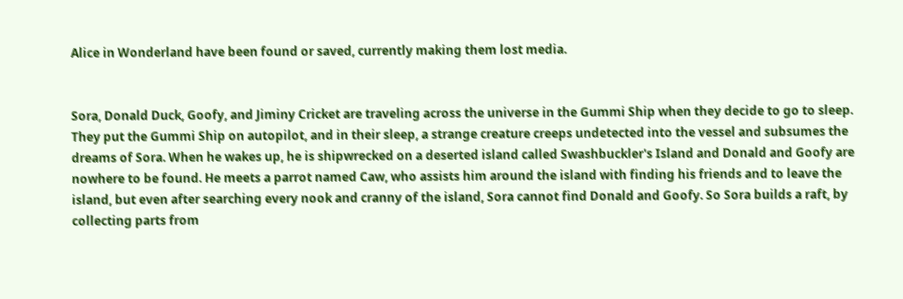Alice in Wonderland have been found or saved, currently making them lost media.


Sora, Donald Duck, Goofy, and Jiminy Cricket are traveling across the universe in the Gummi Ship when they decide to go to sleep. They put the Gummi Ship on autopilot, and in their sleep, a strange creature creeps undetected into the vessel and subsumes the dreams of Sora. When he wakes up, he is shipwrecked on a deserted island called Swashbuckler's Island and Donald and Goofy are nowhere to be found. He meets a parrot named Caw, who assists him around the island with finding his friends and to leave the island, but even after searching every nook and cranny of the island, Sora cannot find Donald and Goofy. So Sora builds a raft, by collecting parts from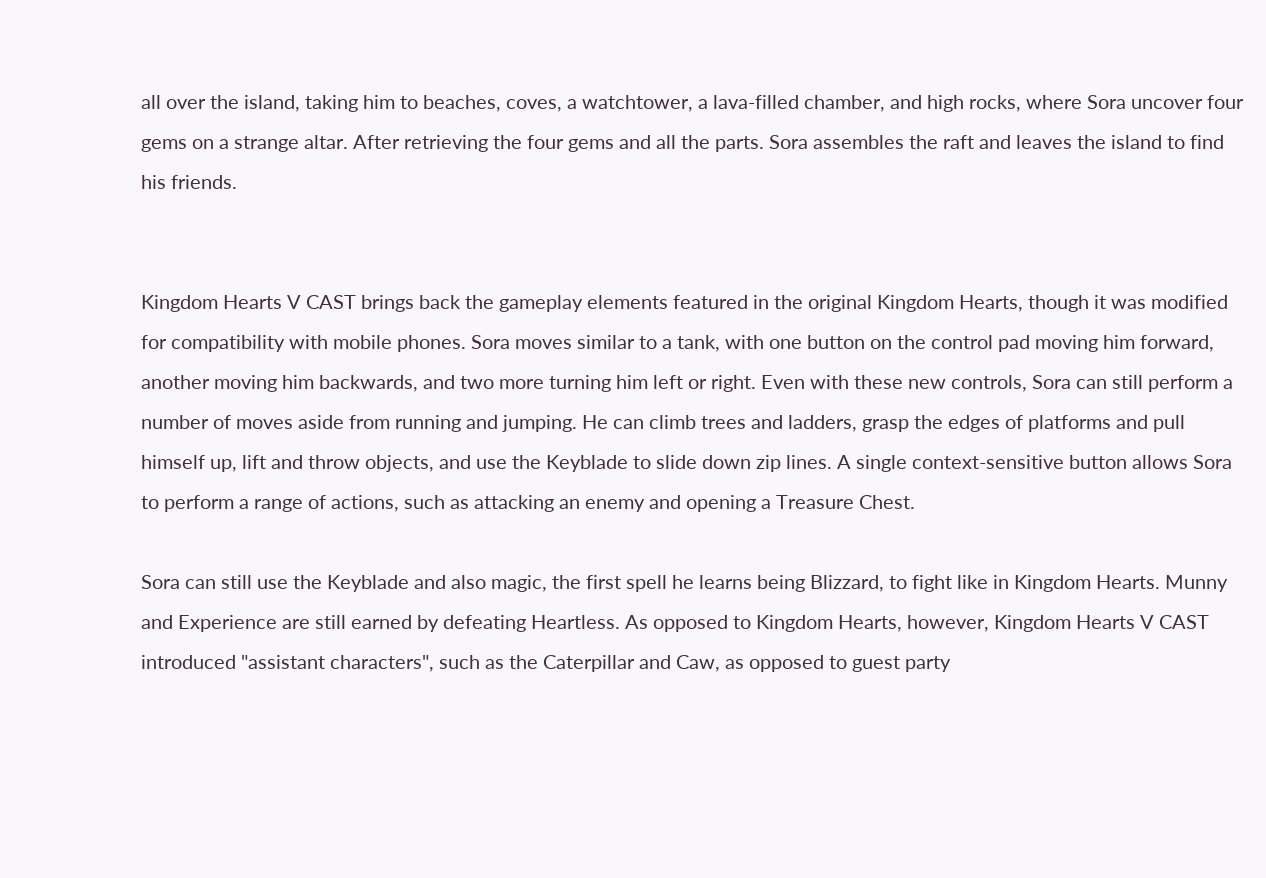all over the island, taking him to beaches, coves, a watchtower, a lava-filled chamber, and high rocks, where Sora uncover four gems on a strange altar. After retrieving the four gems and all the parts. Sora assembles the raft and leaves the island to find his friends.


Kingdom Hearts V CAST brings back the gameplay elements featured in the original Kingdom Hearts, though it was modified for compatibility with mobile phones. Sora moves similar to a tank, with one button on the control pad moving him forward, another moving him backwards, and two more turning him left or right. Even with these new controls, Sora can still perform a number of moves aside from running and jumping. He can climb trees and ladders, grasp the edges of platforms and pull himself up, lift and throw objects, and use the Keyblade to slide down zip lines. A single context-sensitive button allows Sora to perform a range of actions, such as attacking an enemy and opening a Treasure Chest.

Sora can still use the Keyblade and also magic, the first spell he learns being Blizzard, to fight like in Kingdom Hearts. Munny and Experience are still earned by defeating Heartless. As opposed to Kingdom Hearts, however, Kingdom Hearts V CAST introduced "assistant characters", such as the Caterpillar and Caw, as opposed to guest party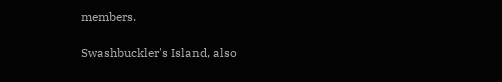members.

Swashbuckler's Island, also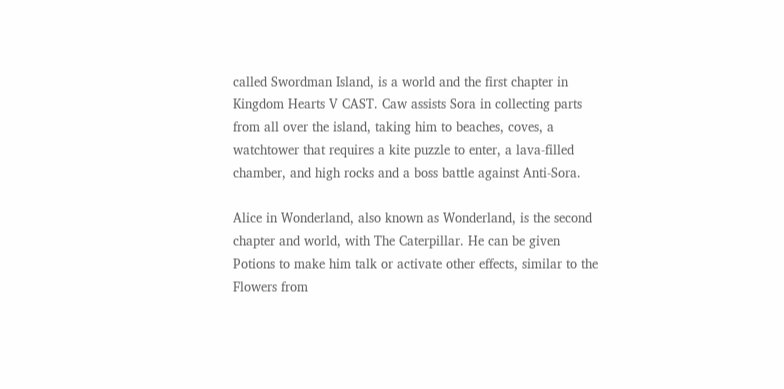called Swordman Island, is a world and the first chapter in Kingdom Hearts V CAST. Caw assists Sora in collecting parts from all over the island, taking him to beaches, coves, a watchtower that requires a kite puzzle to enter, a lava-filled chamber, and high rocks and a boss battle against Anti-Sora.

Alice in Wonderland, also known as Wonderland, is the second chapter and world, with The Caterpillar. He can be given Potions to make him talk or activate other effects, similar to the Flowers from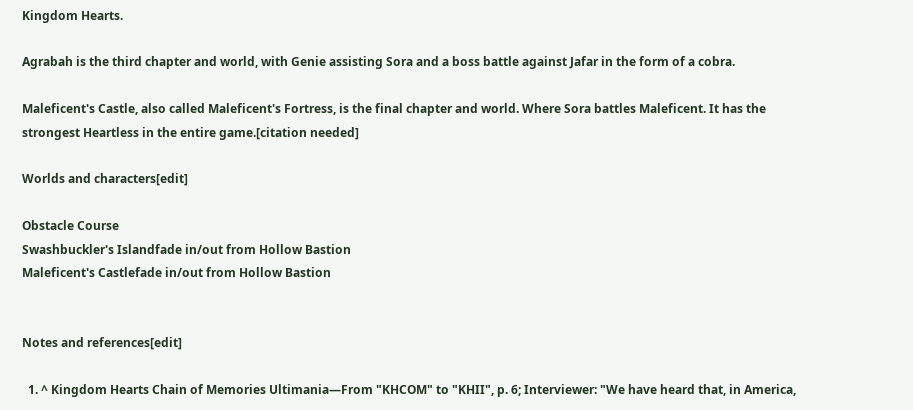Kingdom Hearts.

Agrabah is the third chapter and world, with Genie assisting Sora and a boss battle against Jafar in the form of a cobra.

Maleficent's Castle, also called Maleficent's Fortress, is the final chapter and world. Where Sora battles Maleficent. It has the strongest Heartless in the entire game.[citation needed]

Worlds and characters[edit]

Obstacle Course
Swashbuckler's Islandfade in/out from Hollow Bastion
Maleficent's Castlefade in/out from Hollow Bastion


Notes and references[edit]

  1. ^ Kingdom Hearts Chain of Memories Ultimania—From "KHCOM" to "KHII", p. 6; Interviewer: "We have heard that, in America,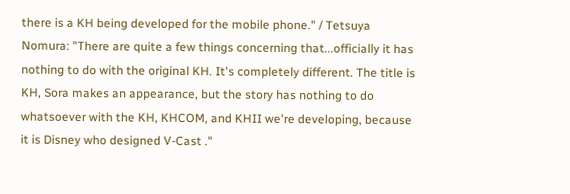there is a KH being developed for the mobile phone." / Tetsuya Nomura: "There are quite a few things concerning that...officially it has nothing to do with the original KH. It's completely different. The title is KH, Sora makes an appearance, but the story has nothing to do whatsoever with the KH, KHCOM, and KHII we're developing, because it is Disney who designed V-Cast ."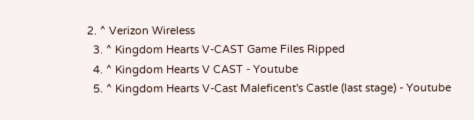2. ^ Verizon Wireless
  3. ^ Kingdom Hearts V-CAST Game Files Ripped
  4. ^ Kingdom Hearts V CAST - Youtube
  5. ^ Kingdom Hearts V-Cast Maleficent's Castle (last stage) - Youtube